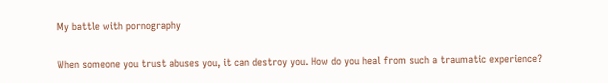My battle with pornography

When someone you trust abuses you, it can destroy you. How do you heal from such a traumatic experience?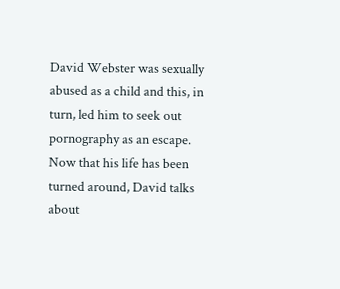David Webster was sexually abused as a child and this, in turn, led him to seek out pornography as an escape. Now that his life has been turned around, David talks about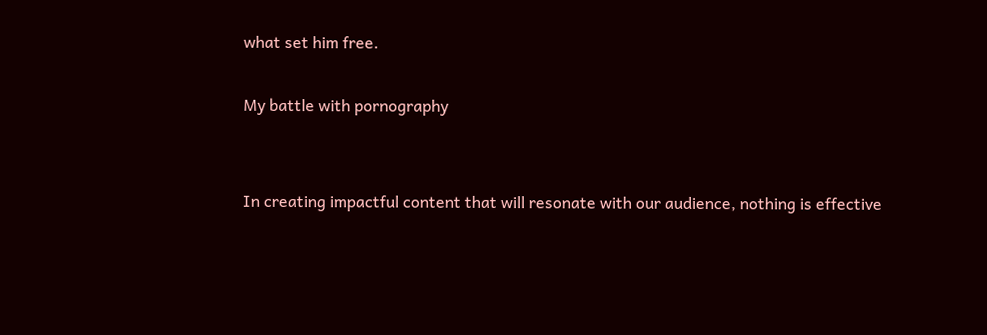what set him free.

My battle with pornography


In creating impactful content that will resonate with our audience, nothing is effective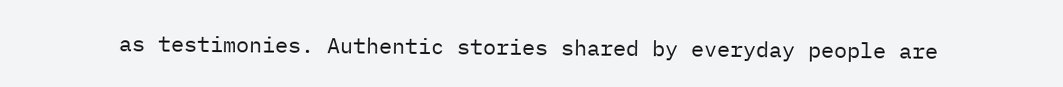as testimonies. Authentic stories shared by everyday people are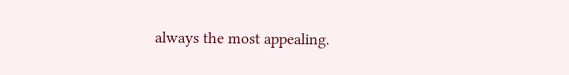always the most appealing.